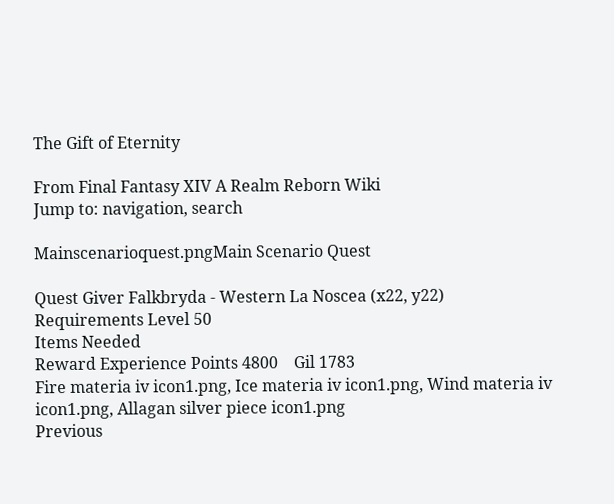The Gift of Eternity

From Final Fantasy XIV A Realm Reborn Wiki
Jump to: navigation, search

Mainscenarioquest.pngMain Scenario Quest

Quest Giver Falkbryda - Western La Noscea (x22, y22)
Requirements Level 50
Items Needed
Reward Experience Points 4800    Gil 1783
Fire materia iv icon1.png, Ice materia iv icon1.png, Wind materia iv icon1.png, Allagan silver piece icon1.png
Previous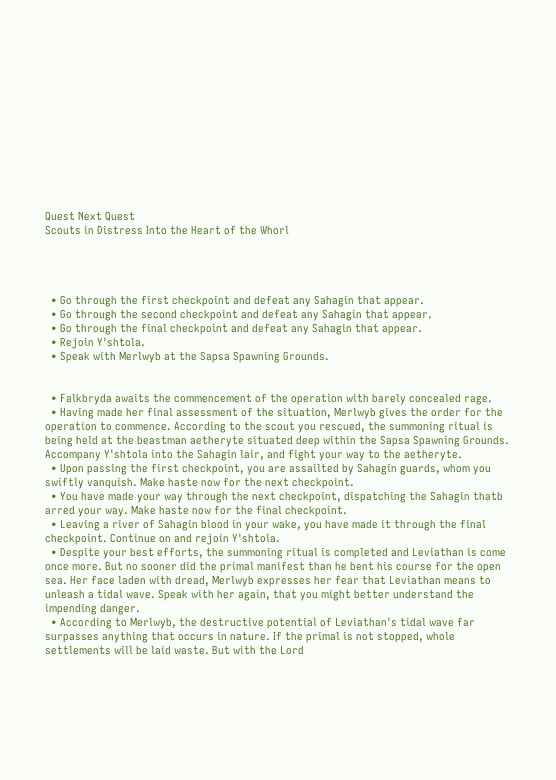Quest Next Quest
Scouts in Distress Into the Heart of the Whorl




  • Go through the first checkpoint and defeat any Sahagin that appear.
  • Go through the second checkpoint and defeat any Sahagin that appear.
  • Go through the final checkpoint and defeat any Sahagin that appear.
  • Rejoin Y'shtola.
  • Speak with Merlwyb at the Sapsa Spawning Grounds.


  • Falkbryda awaits the commencement of the operation with barely concealed rage.
  • Having made her final assessment of the situation, Merlwyb gives the order for the operation to commence. According to the scout you rescued, the summoning ritual is being held at the beastman aetheryte situated deep within the Sapsa Spawning Grounds. Accompany Y'shtola into the Sahagin lair, and fight your way to the aetheryte.
  • Upon passing the first checkpoint, you are assailted by Sahagin guards, whom you swiftly vanquish. Make haste now for the next checkpoint.
  • You have made your way through the next checkpoint, dispatching the Sahagin thatb arred your way. Make haste now for the final checkpoint.
  • Leaving a river of Sahagin blood in your wake, you have made it through the final checkpoint. Continue on and rejoin Y'shtola.
  • Despite your best efforts, the summoning ritual is completed and Leviathan is come once more. But no sooner did the primal manifest than he bent his course for the open sea. Her face laden with dread, Merlwyb expresses her fear that Leviathan means to unleash a tidal wave. Speak with her again, that you might better understand the impending danger.
  • According to Merlwyb, the destructive potential of Leviathan's tidal wave far surpasses anything that occurs in nature. If the primal is not stopped, whole settlements will be laid waste. But with the Lord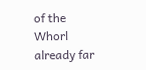of the Whorl already far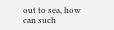out to sea, how can such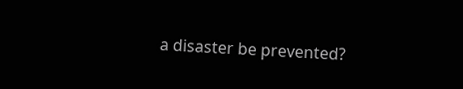a disaster be prevented?